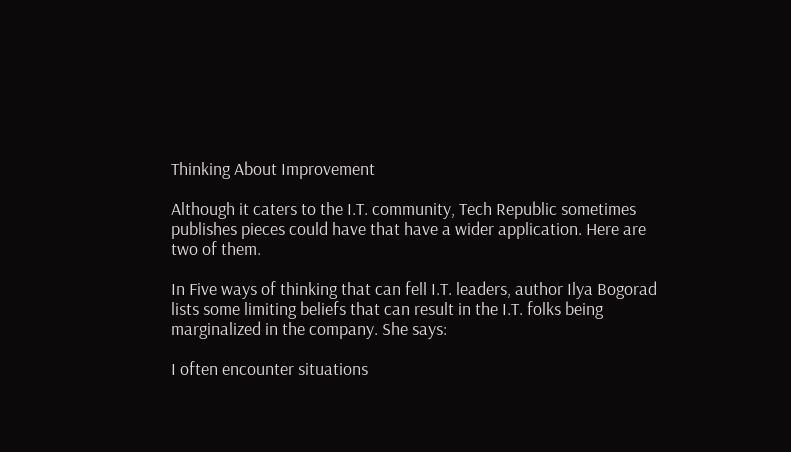Thinking About Improvement

Although it caters to the I.T. community, Tech Republic sometimes publishes pieces could have that have a wider application. Here are two of them.

In Five ways of thinking that can fell I.T. leaders, author Ilya Bogorad lists some limiting beliefs that can result in the I.T. folks being marginalized in the company. She says:

I often encounter situations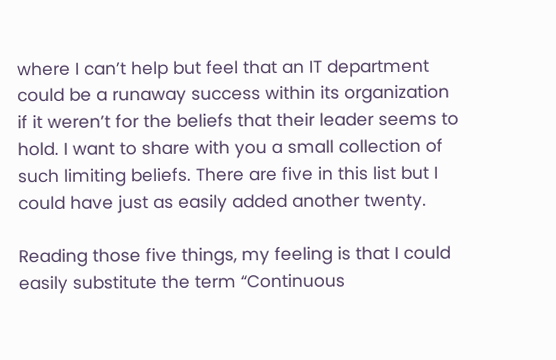where I can’t help but feel that an IT department could be a runaway success within its organization if it weren’t for the beliefs that their leader seems to hold. I want to share with you a small collection of such limiting beliefs. There are five in this list but I could have just as easily added another twenty.

Reading those five things, my feeling is that I could easily substitute the term “Continuous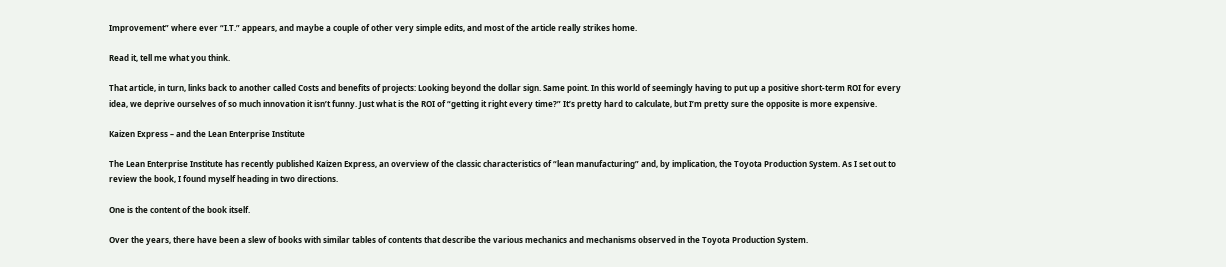Improvement” where ever “I.T.” appears, and maybe a couple of other very simple edits, and most of the article really strikes home.

Read it, tell me what you think.

That article, in turn, links back to another called Costs and benefits of projects: Looking beyond the dollar sign. Same point. In this world of seemingly having to put up a positive short-term ROI for every idea, we deprive ourselves of so much innovation it isn’t funny. Just what is the ROI of “getting it right every time?” It’s pretty hard to calculate, but I’m pretty sure the opposite is more expensive.

Kaizen Express – and the Lean Enterprise Institute

The Lean Enterprise Institute has recently published Kaizen Express, an overview of the classic characteristics of “lean manufacturing” and, by implication, the Toyota Production System. As I set out to review the book, I found myself heading in two directions.

One is the content of the book itself.

Over the years, there have been a slew of books with similar tables of contents that describe the various mechanics and mechanisms observed in the Toyota Production System.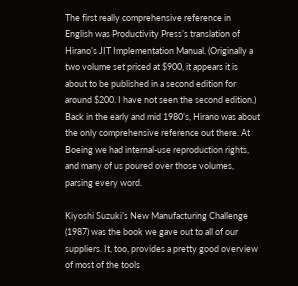The first really comprehensive reference in English was Productivity Press’s translation of Hirano’s JIT Implementation Manual. (Originally a two volume set priced at $900, it appears it is about to be published in a second edition for around $200. I have not seen the second edition.) Back in the early and mid 1980’s, Hirano was about the only comprehensive reference out there. At Boeing we had internal-use reproduction rights, and many of us poured over those volumes, parsing every word.

Kiyoshi Suzuki’s New Manufacturing Challenge (1987) was the book we gave out to all of our suppliers. It, too, provides a pretty good overview of most of the tools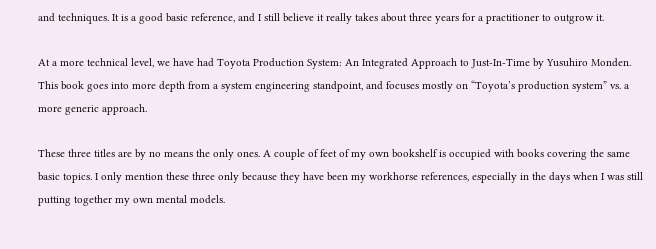and techniques. It is a good basic reference, and I still believe it really takes about three years for a practitioner to outgrow it.

At a more technical level, we have had Toyota Production System: An Integrated Approach to Just-In-Time by Yusuhiro Monden. This book goes into more depth from a system engineering standpoint, and focuses mostly on “Toyota’s production system” vs. a more generic approach.

These three titles are by no means the only ones. A couple of feet of my own bookshelf is occupied with books covering the same basic topics. I only mention these three only because they have been my workhorse references, especially in the days when I was still putting together my own mental models.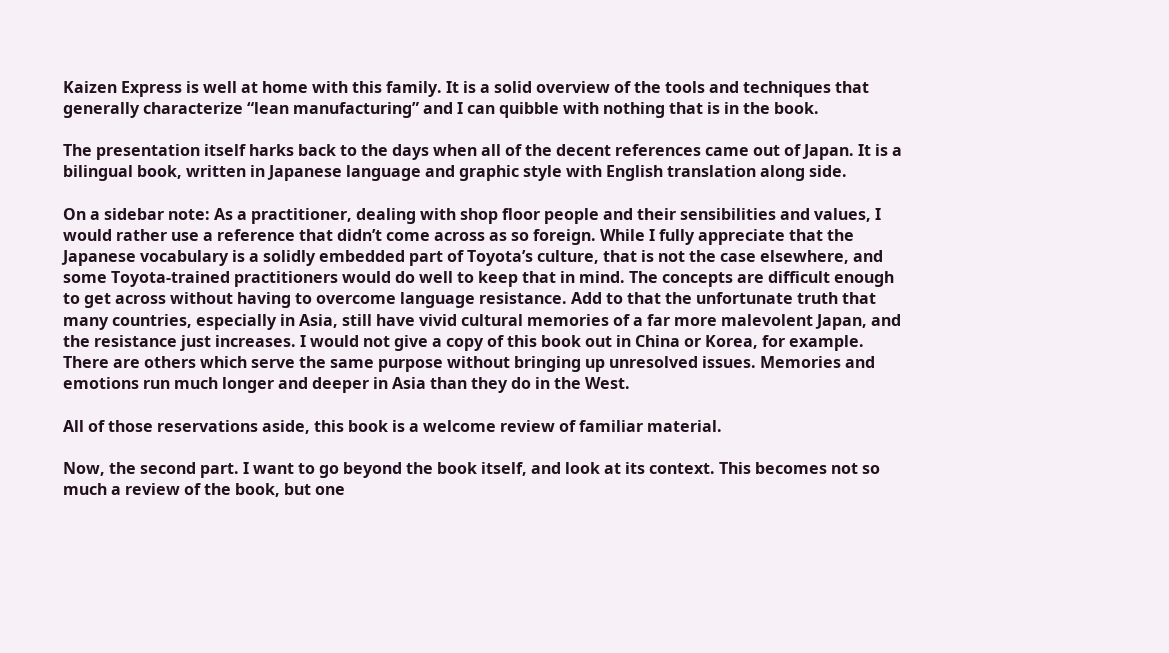Kaizen Express is well at home with this family. It is a solid overview of the tools and techniques that generally characterize “lean manufacturing” and I can quibble with nothing that is in the book.

The presentation itself harks back to the days when all of the decent references came out of Japan. It is a bilingual book, written in Japanese language and graphic style with English translation along side.

On a sidebar note: As a practitioner, dealing with shop floor people and their sensibilities and values, I would rather use a reference that didn’t come across as so foreign. While I fully appreciate that the Japanese vocabulary is a solidly embedded part of Toyota’s culture, that is not the case elsewhere, and some Toyota-trained practitioners would do well to keep that in mind. The concepts are difficult enough to get across without having to overcome language resistance. Add to that the unfortunate truth that many countries, especially in Asia, still have vivid cultural memories of a far more malevolent Japan, and the resistance just increases. I would not give a copy of this book out in China or Korea, for example. There are others which serve the same purpose without bringing up unresolved issues. Memories and emotions run much longer and deeper in Asia than they do in the West.

All of those reservations aside, this book is a welcome review of familiar material.

Now, the second part. I want to go beyond the book itself, and look at its context. This becomes not so much a review of the book, but one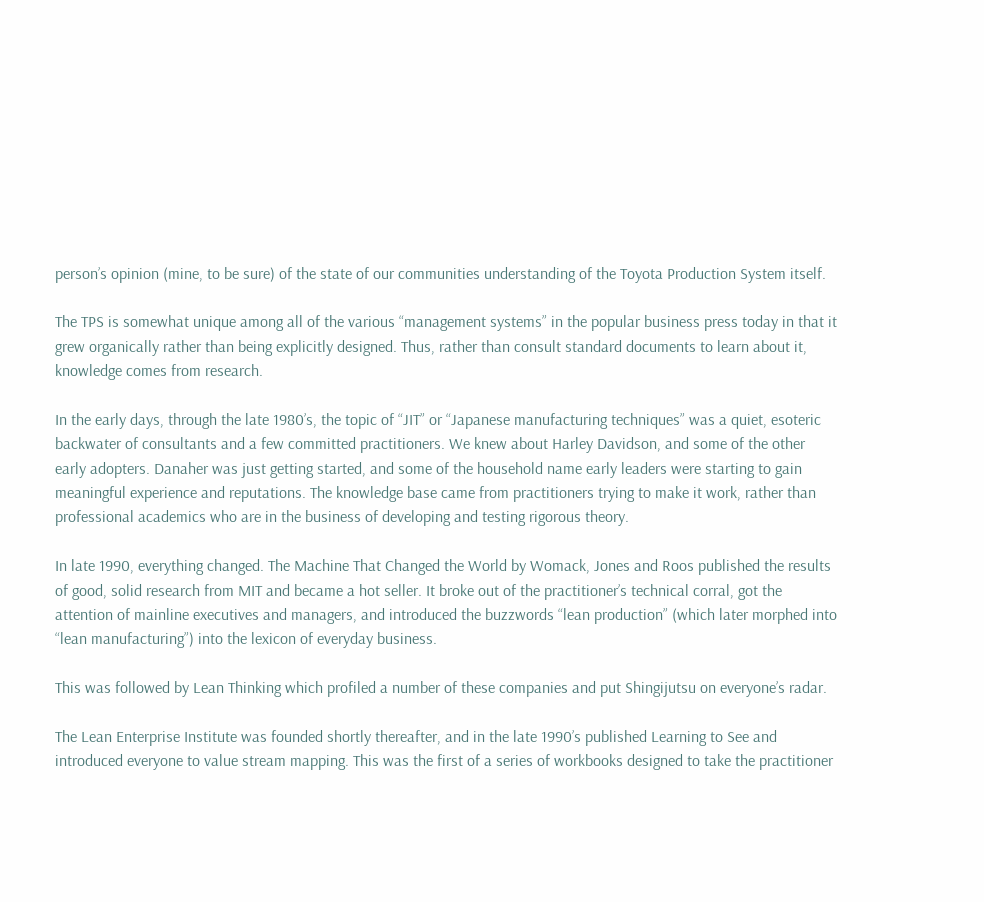person’s opinion (mine, to be sure) of the state of our communities understanding of the Toyota Production System itself.

The TPS is somewhat unique among all of the various “management systems” in the popular business press today in that it grew organically rather than being explicitly designed. Thus, rather than consult standard documents to learn about it, knowledge comes from research.

In the early days, through the late 1980’s, the topic of “JIT” or “Japanese manufacturing techniques” was a quiet, esoteric backwater of consultants and a few committed practitioners. We knew about Harley Davidson, and some of the other early adopters. Danaher was just getting started, and some of the household name early leaders were starting to gain meaningful experience and reputations. The knowledge base came from practitioners trying to make it work, rather than professional academics who are in the business of developing and testing rigorous theory.

In late 1990, everything changed. The Machine That Changed the World by Womack, Jones and Roos published the results of good, solid research from MIT and became a hot seller. It broke out of the practitioner’s technical corral, got the attention of mainline executives and managers, and introduced the buzzwords “lean production” (which later morphed into “lean manufacturing”) into the lexicon of everyday business.

This was followed by Lean Thinking which profiled a number of these companies and put Shingijutsu on everyone’s radar.

The Lean Enterprise Institute was founded shortly thereafter, and in the late 1990’s published Learning to See and introduced everyone to value stream mapping. This was the first of a series of workbooks designed to take the practitioner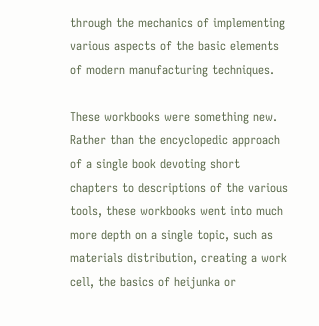through the mechanics of implementing various aspects of the basic elements of modern manufacturing techniques.

These workbooks were something new. Rather than the encyclopedic approach of a single book devoting short chapters to descriptions of the various tools, these workbooks went into much more depth on a single topic, such as materials distribution, creating a work cell, the basics of heijunka or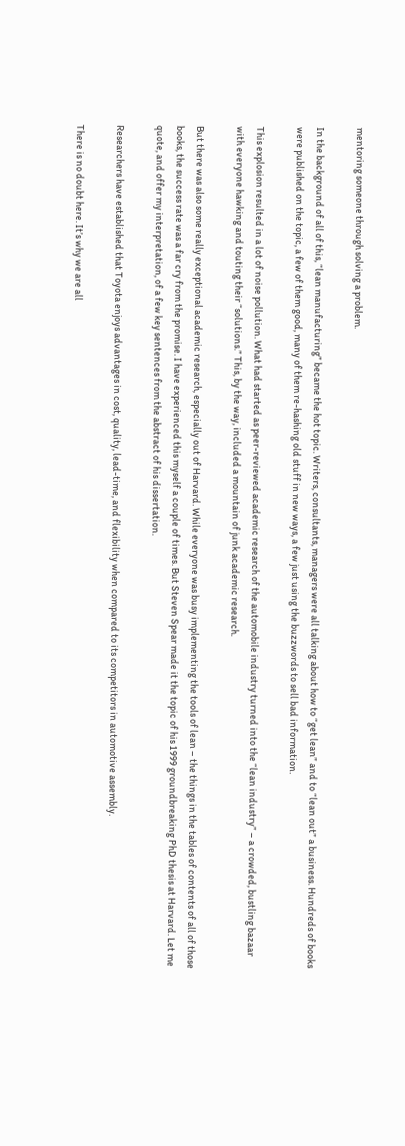mentoring someone through solving a problem.

In the background of all of this, “lean manufacturing” became the hot topic. Writers, consultants, managers were all talking about how to “get lean” and to “lean out” a business. Hundreds of books were published on the topic, a few of them good, many of them re-hashing old stuff in new ways, a few just using the buzzwords to sell bad information.

This explosion resulted in a lot of noise pollution. What had started as peer-reviewed academic research of the automobile industry turned into the “lean industry” – a crowded, bustling bazaar with everyone hawking and touting their “solutions.” This, by the way, included a mountain of junk academic research.

But there was also some really exceptional academic research, especially out of Harvard. While everyone was busy implementing the tools of lean – the things in the tables of contents of all of those books, the success rate was a far cry from the promise. I have experienced this myself a couple of times. But Steven Spear made it the topic of his 1999 groundbreaking PhD thesis at Harvard. Let me quote, and offer my interpretation, of a few key sentences from the abstract of his dissertation.

Researchers have established that Toyota enjoys advantages in cost, quality, lead-time, and flexibility when compared to its competitors in automotive assembly.

There is no doubt here. It’s why we are all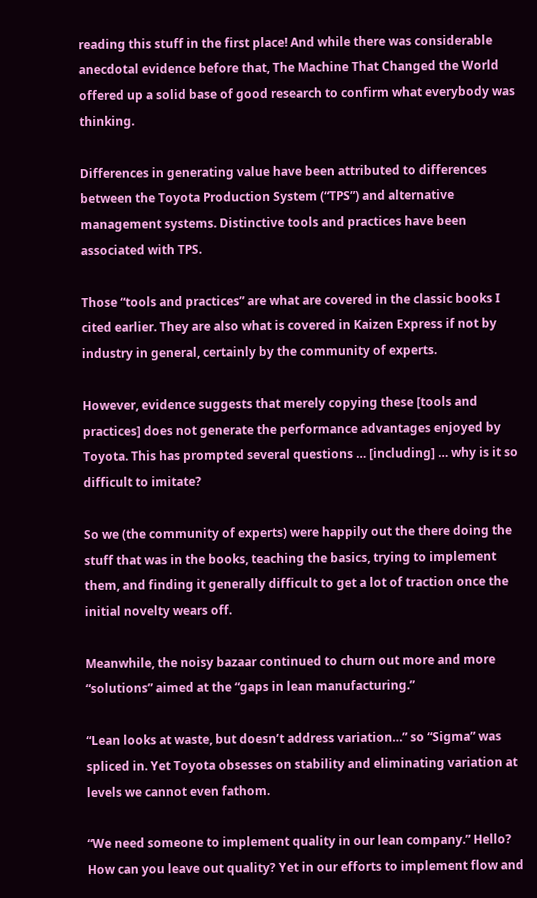reading this stuff in the first place! And while there was considerable anecdotal evidence before that, The Machine That Changed the World offered up a solid base of good research to confirm what everybody was thinking.

Differences in generating value have been attributed to differences between the Toyota Production System (“TPS”) and alternative management systems. Distinctive tools and practices have been associated with TPS.

Those “tools and practices” are what are covered in the classic books I cited earlier. They are also what is covered in Kaizen Express if not by industry in general, certainly by the community of experts.

However, evidence suggests that merely copying these [tools and practices] does not generate the performance advantages enjoyed by Toyota. This has prompted several questions … [including] … why is it so difficult to imitate?

So we (the community of experts) were happily out the there doing the stuff that was in the books, teaching the basics, trying to implement them, and finding it generally difficult to get a lot of traction once the initial novelty wears off.

Meanwhile, the noisy bazaar continued to churn out more and more “solutions” aimed at the “gaps in lean manufacturing.”

“Lean looks at waste, but doesn’t address variation…” so “Sigma” was spliced in. Yet Toyota obsesses on stability and eliminating variation at levels we cannot even fathom.

“We need someone to implement quality in our lean company.” Hello? How can you leave out quality? Yet in our efforts to implement flow and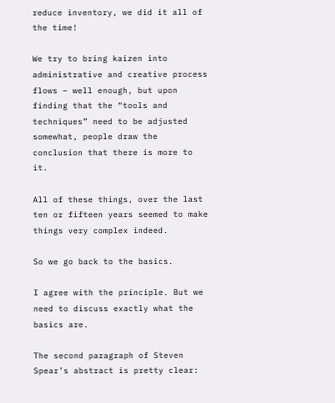reduce inventory, we did it all of the time!

We try to bring kaizen into administrative and creative process flows – well enough, but upon finding that the “tools and techniques” need to be adjusted somewhat, people draw the conclusion that there is more to it.

All of these things, over the last ten or fifteen years seemed to make things very complex indeed.

So we go back to the basics.

I agree with the principle. But we need to discuss exactly what the basics are.

The second paragraph of Steven Spear’s abstract is pretty clear: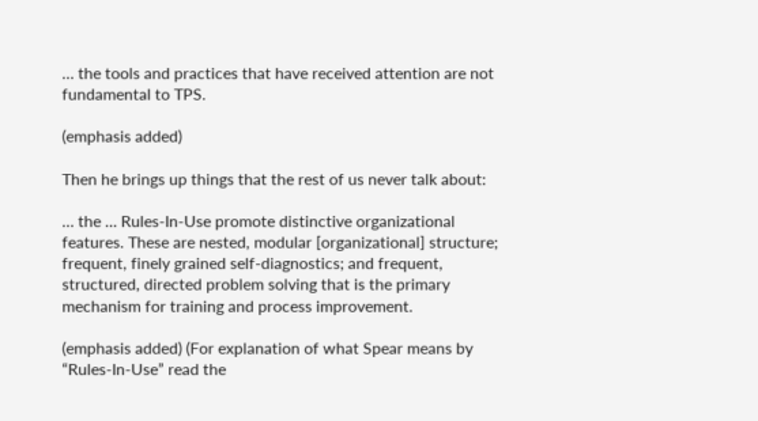… the tools and practices that have received attention are not fundamental to TPS.

(emphasis added)

Then he brings up things that the rest of us never talk about:

… the … Rules-In-Use promote distinctive organizational features. These are nested, modular [organizational] structure; frequent, finely grained self-diagnostics; and frequent, structured, directed problem solving that is the primary mechanism for training and process improvement.

(emphasis added) (For explanation of what Spear means by “Rules-In-Use” read the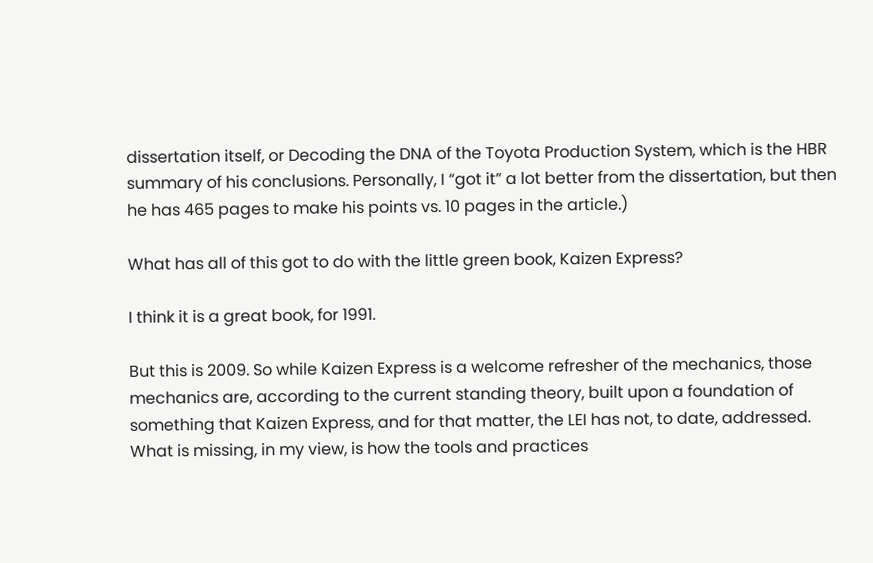dissertation itself, or Decoding the DNA of the Toyota Production System, which is the HBR summary of his conclusions. Personally, I “got it” a lot better from the dissertation, but then he has 465 pages to make his points vs. 10 pages in the article.)

What has all of this got to do with the little green book, Kaizen Express?

I think it is a great book, for 1991.

But this is 2009. So while Kaizen Express is a welcome refresher of the mechanics, those mechanics are, according to the current standing theory, built upon a foundation of something that Kaizen Express, and for that matter, the LEI has not, to date, addressed. What is missing, in my view, is how the tools and practices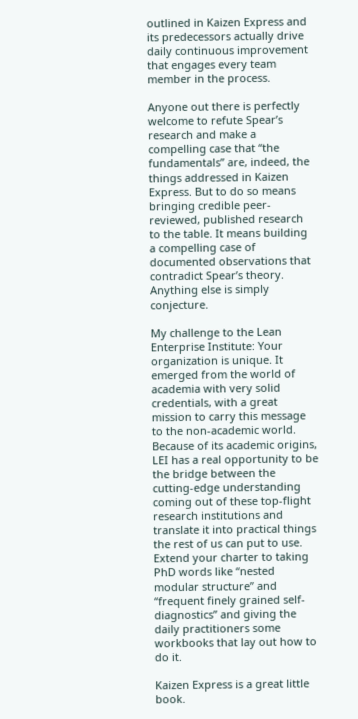outlined in Kaizen Express and its predecessors actually drive daily continuous improvement that engages every team member in the process.

Anyone out there is perfectly welcome to refute Spear’s research and make a compelling case that “the fundamentals” are, indeed, the things addressed in Kaizen Express. But to do so means bringing credible peer-reviewed, published research to the table. It means building a compelling case of documented observations that contradict Spear’s theory. Anything else is simply conjecture.

My challenge to the Lean Enterprise Institute: Your organization is unique. It emerged from the world of academia with very solid credentials, with a great mission to carry this message to the non-academic world. Because of its academic origins, LEI has a real opportunity to be the bridge between the cutting-edge understanding coming out of these top-flight research institutions and translate it into practical things the rest of us can put to use. Extend your charter to taking PhD words like “nested modular structure” and “frequent finely grained self-diagnostics” and giving the daily practitioners some workbooks that lay out how to do it.

Kaizen Express is a great little book.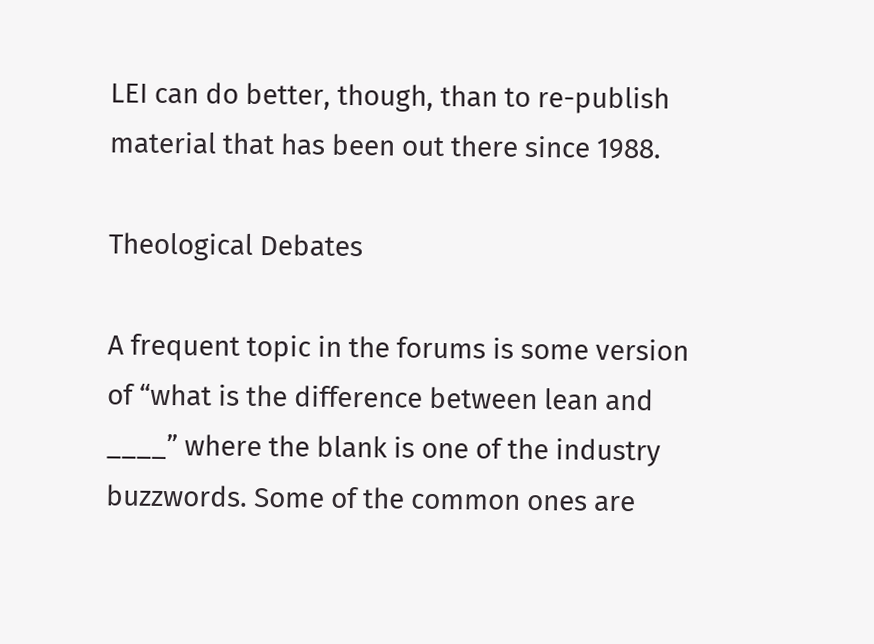LEI can do better, though, than to re-publish material that has been out there since 1988.

Theological Debates

A frequent topic in the forums is some version of “what is the difference between lean and ____” where the blank is one of the industry buzzwords. Some of the common ones are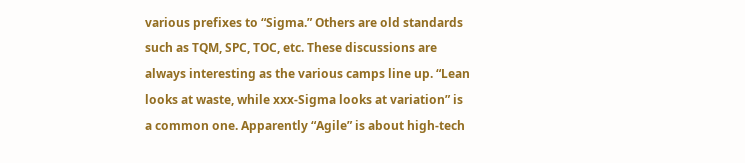various prefixes to “Sigma.” Others are old standards such as TQM, SPC, TOC, etc. These discussions are always interesting as the various camps line up. “Lean looks at waste, while xxx-Sigma looks at variation” is a common one. Apparently “Agile” is about high-tech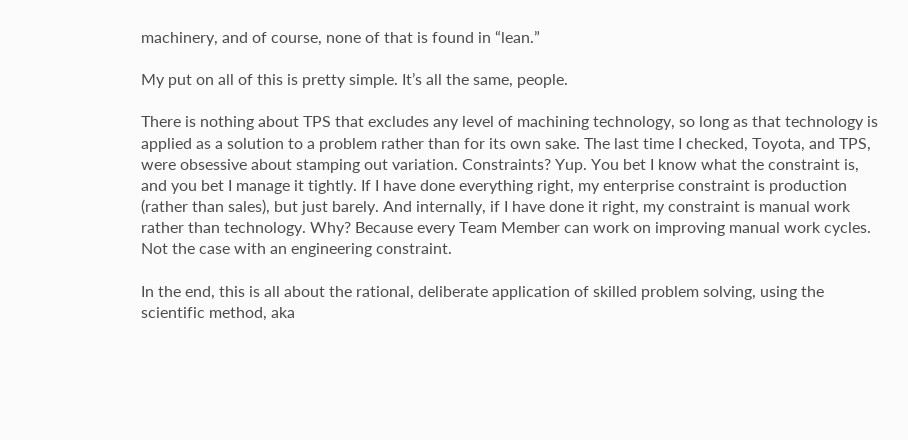machinery, and of course, none of that is found in “lean.”

My put on all of this is pretty simple. It’s all the same, people.

There is nothing about TPS that excludes any level of machining technology, so long as that technology is applied as a solution to a problem rather than for its own sake. The last time I checked, Toyota, and TPS, were obsessive about stamping out variation. Constraints? Yup. You bet I know what the constraint is, and you bet I manage it tightly. If I have done everything right, my enterprise constraint is production (rather than sales), but just barely. And internally, if I have done it right, my constraint is manual work rather than technology. Why? Because every Team Member can work on improving manual work cycles. Not the case with an engineering constraint.

In the end, this is all about the rational, deliberate application of skilled problem solving, using the scientific method, aka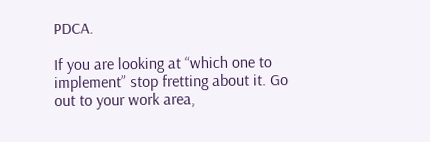PDCA.

If you are looking at “which one to implement” stop fretting about it. Go out to your work area,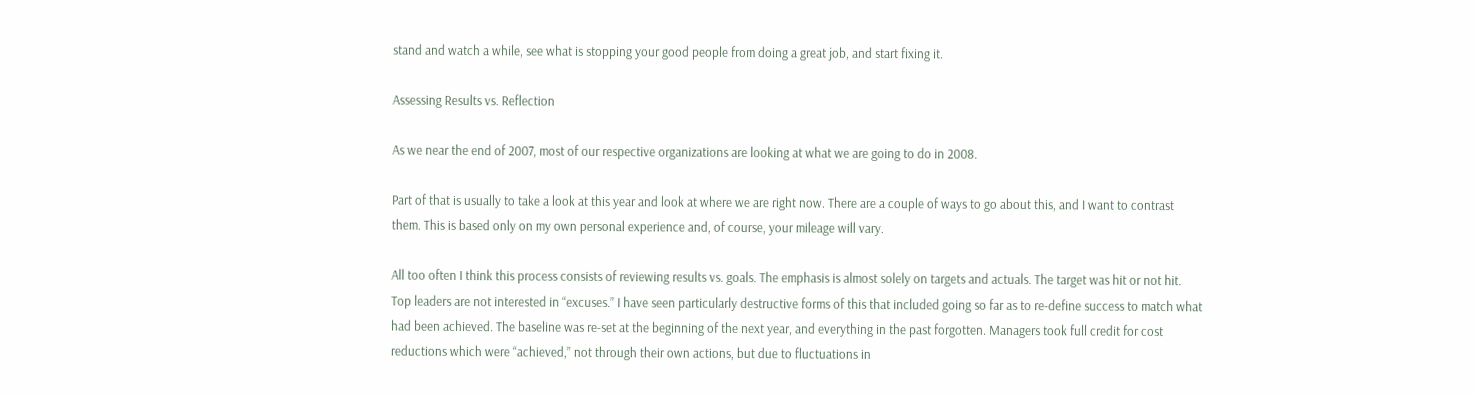stand and watch a while, see what is stopping your good people from doing a great job, and start fixing it.

Assessing Results vs. Reflection

As we near the end of 2007, most of our respective organizations are looking at what we are going to do in 2008.

Part of that is usually to take a look at this year and look at where we are right now. There are a couple of ways to go about this, and I want to contrast them. This is based only on my own personal experience and, of course, your mileage will vary.

All too often I think this process consists of reviewing results vs. goals. The emphasis is almost solely on targets and actuals. The target was hit or not hit. Top leaders are not interested in “excuses.” I have seen particularly destructive forms of this that included going so far as to re-define success to match what had been achieved. The baseline was re-set at the beginning of the next year, and everything in the past forgotten. Managers took full credit for cost reductions which were “achieved,” not through their own actions, but due to fluctuations in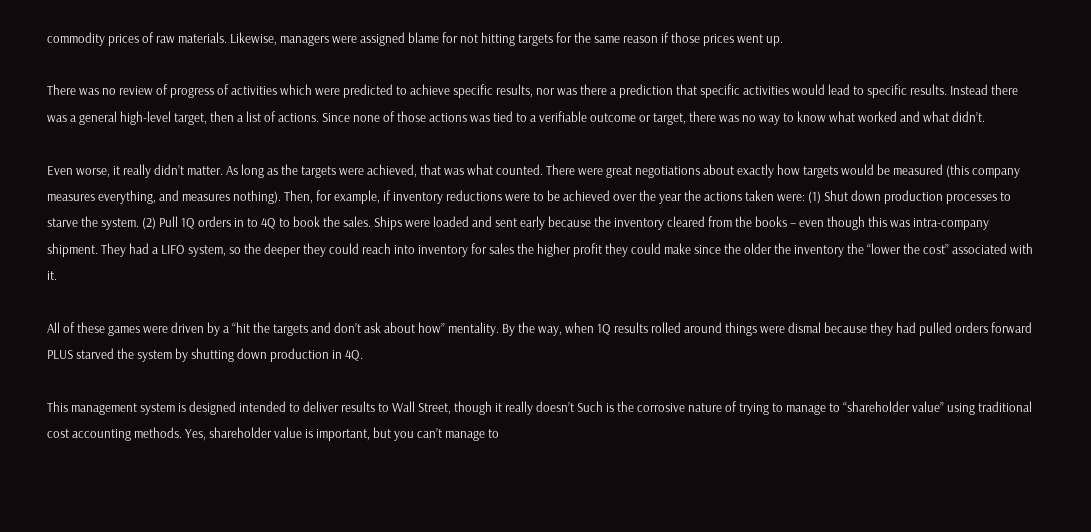commodity prices of raw materials. Likewise, managers were assigned blame for not hitting targets for the same reason if those prices went up.

There was no review of progress of activities which were predicted to achieve specific results, nor was there a prediction that specific activities would lead to specific results. Instead there was a general high-level target, then a list of actions. Since none of those actions was tied to a verifiable outcome or target, there was no way to know what worked and what didn’t.

Even worse, it really didn’t matter. As long as the targets were achieved, that was what counted. There were great negotiations about exactly how targets would be measured (this company measures everything, and measures nothing). Then, for example, if inventory reductions were to be achieved over the year the actions taken were: (1) Shut down production processes to starve the system. (2) Pull 1Q orders in to 4Q to book the sales. Ships were loaded and sent early because the inventory cleared from the books – even though this was intra-company shipment. They had a LIFO system, so the deeper they could reach into inventory for sales the higher profit they could make since the older the inventory the “lower the cost” associated with it.

All of these games were driven by a “hit the targets and don’t ask about how” mentality. By the way, when 1Q results rolled around things were dismal because they had pulled orders forward PLUS starved the system by shutting down production in 4Q.

This management system is designed intended to deliver results to Wall Street, though it really doesn’t Such is the corrosive nature of trying to manage to “shareholder value” using traditional cost accounting methods. Yes, shareholder value is important, but you can’t manage to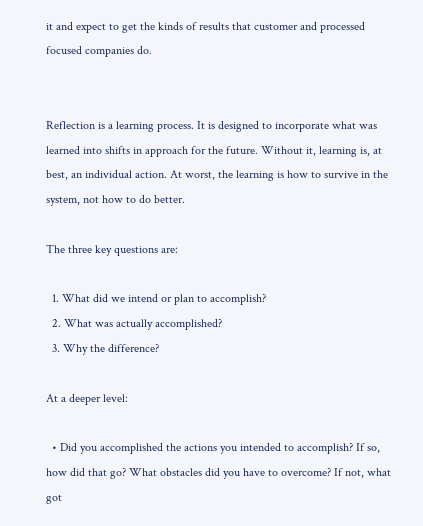it and expect to get the kinds of results that customer and processed focused companies do.


Reflection is a learning process. It is designed to incorporate what was learned into shifts in approach for the future. Without it, learning is, at best, an individual action. At worst, the learning is how to survive in the system, not how to do better.

The three key questions are:

  1. What did we intend or plan to accomplish?
  2. What was actually accomplished?
  3. Why the difference?

At a deeper level:

  • Did you accomplished the actions you intended to accomplish? If so, how did that go? What obstacles did you have to overcome? If not, what got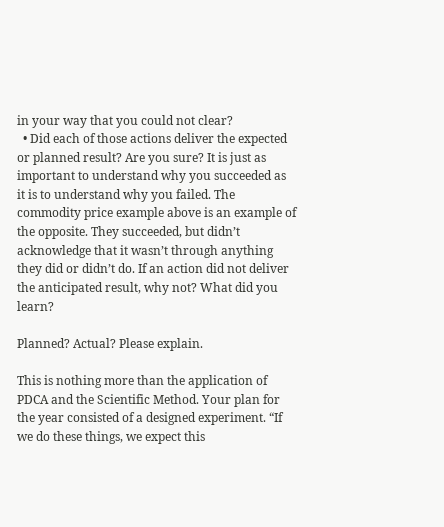in your way that you could not clear?
  • Did each of those actions deliver the expected or planned result? Are you sure? It is just as important to understand why you succeeded as it is to understand why you failed. The commodity price example above is an example of the opposite. They succeeded, but didn’t acknowledge that it wasn’t through anything they did or didn’t do. If an action did not deliver the anticipated result, why not? What did you learn?

Planned? Actual? Please explain.

This is nothing more than the application of PDCA and the Scientific Method. Your plan for the year consisted of a designed experiment. “If we do these things, we expect this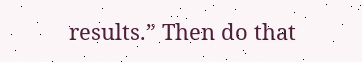results.” Then do that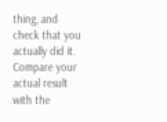thing, and check that you actually did it. Compare your actual result with the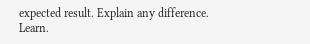expected result. Explain any difference. Learn.